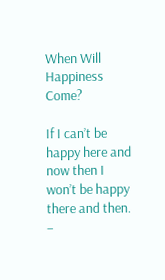When Will Happiness Come?

If I can’t be happy here and now then I won’t be happy there and then. –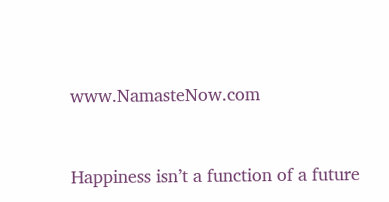www.NamasteNow.com


Happiness isn’t a function of a future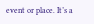event or place. It’s a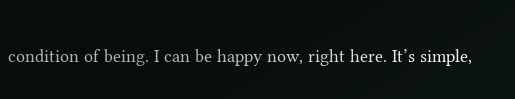condition of being. I can be happy now, right here. It’s simple,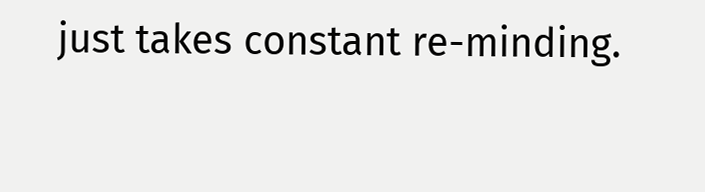just takes constant re-minding.